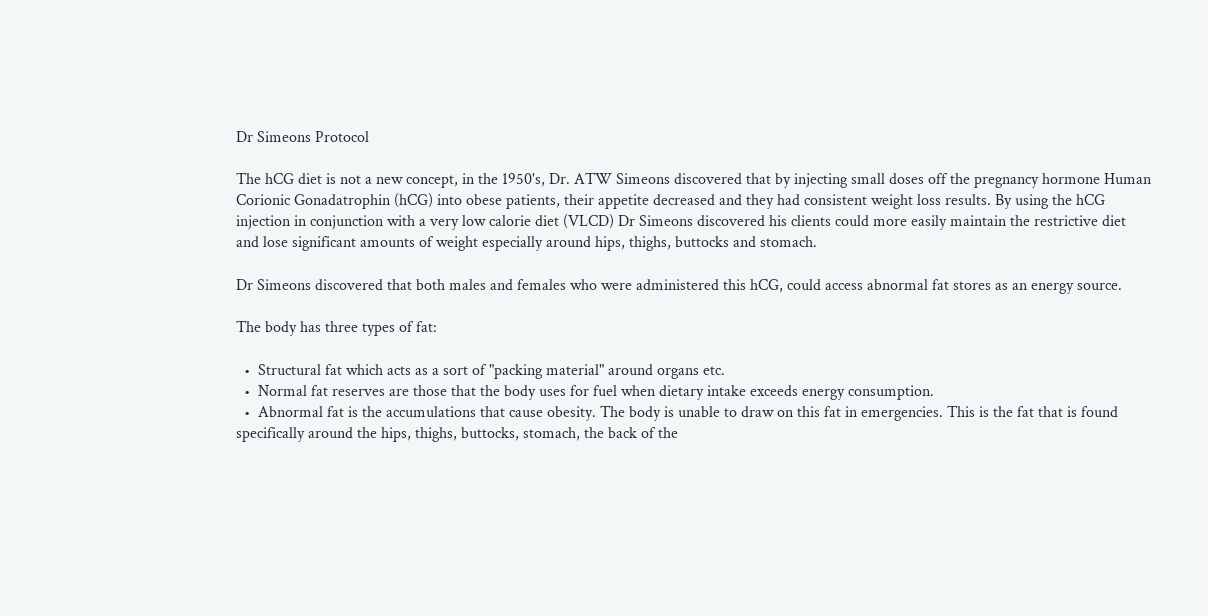Dr Simeons Protocol

The hCG diet is not a new concept, in the 1950's, Dr. ATW Simeons discovered that by injecting small doses off the pregnancy hormone Human Corionic Gonadatrophin (hCG) into obese patients, their appetite decreased and they had consistent weight loss results. By using the hCG injection in conjunction with a very low calorie diet (VLCD) Dr Simeons discovered his clients could more easily maintain the restrictive diet and lose significant amounts of weight especially around hips, thighs, buttocks and stomach.

Dr Simeons discovered that both males and females who were administered this hCG, could access abnormal fat stores as an energy source.

The body has three types of fat:

  •  Structural fat which acts as a sort of "packing material" around organs etc.
  •  Normal fat reserves are those that the body uses for fuel when dietary intake exceeds energy consumption.
  •  Abnormal fat is the accumulations that cause obesity. The body is unable to draw on this fat in emergencies. This is the fat that is found specifically around the hips, thighs, buttocks, stomach, the back of the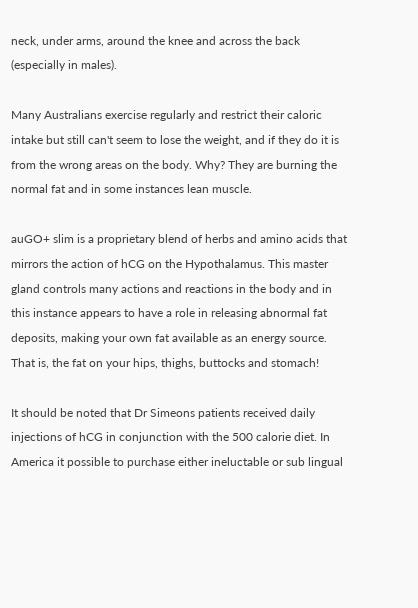neck, under arms, around the knee and across the back (especially in males).

Many Australians exercise regularly and restrict their caloric intake but still can't seem to lose the weight, and if they do it is from the wrong areas on the body. Why? They are burning the normal fat and in some instances lean muscle.

auGO+ slim is a proprietary blend of herbs and amino acids that mirrors the action of hCG on the Hypothalamus. This master gland controls many actions and reactions in the body and in this instance appears to have a role in releasing abnormal fat deposits, making your own fat available as an energy source. That is, the fat on your hips, thighs, buttocks and stomach!

It should be noted that Dr Simeons patients received daily injections of hCG in conjunction with the 500 calorie diet. In America it possible to purchase either ineluctable or sub lingual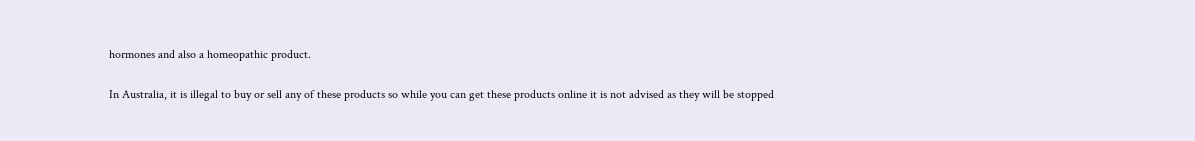hormones and also a homeopathic product.

In Australia, it is illegal to buy or sell any of these products so while you can get these products online it is not advised as they will be stopped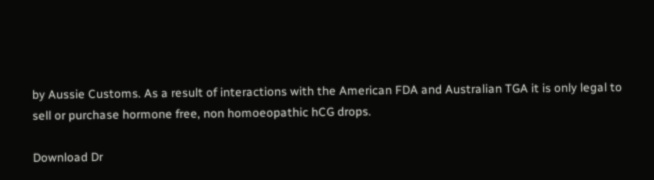by Aussie Customs. As a result of interactions with the American FDA and Australian TGA it is only legal to sell or purchase hormone free, non homoeopathic hCG drops.

Download Dr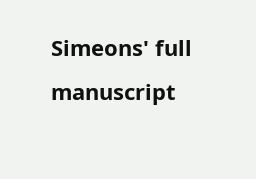Simeons' full manuscript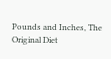Pounds and Inches, The Original Diet